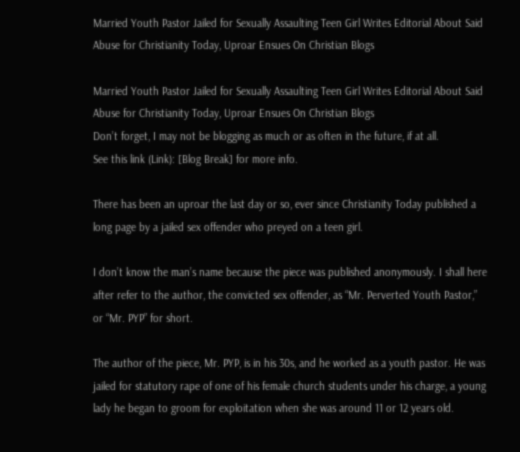Married Youth Pastor Jailed for Sexually Assaulting Teen Girl Writes Editorial About Said Abuse for Christianity Today, Uproar Ensues On Christian Blogs

Married Youth Pastor Jailed for Sexually Assaulting Teen Girl Writes Editorial About Said Abuse for Christianity Today, Uproar Ensues On Christian Blogs
Don’t forget, I may not be blogging as much or as often in the future, if at all.
See this link (Link): [Blog Break] for more info.

There has been an uproar the last day or so, ever since Christianity Today published a long page by a jailed sex offender who preyed on a teen girl.

I don’t know the man’s name because the piece was published anonymously. I shall here after refer to the author, the convicted sex offender, as “Mr. Perverted Youth Pastor,” or “Mr. PYP” for short.

The author of the piece, Mr. PYP, is in his 30s, and he worked as a youth pastor. He was jailed for statutory rape of one of his female church students under his charge, a young lady he began to groom for exploitation when she was around 11 or 12 years old.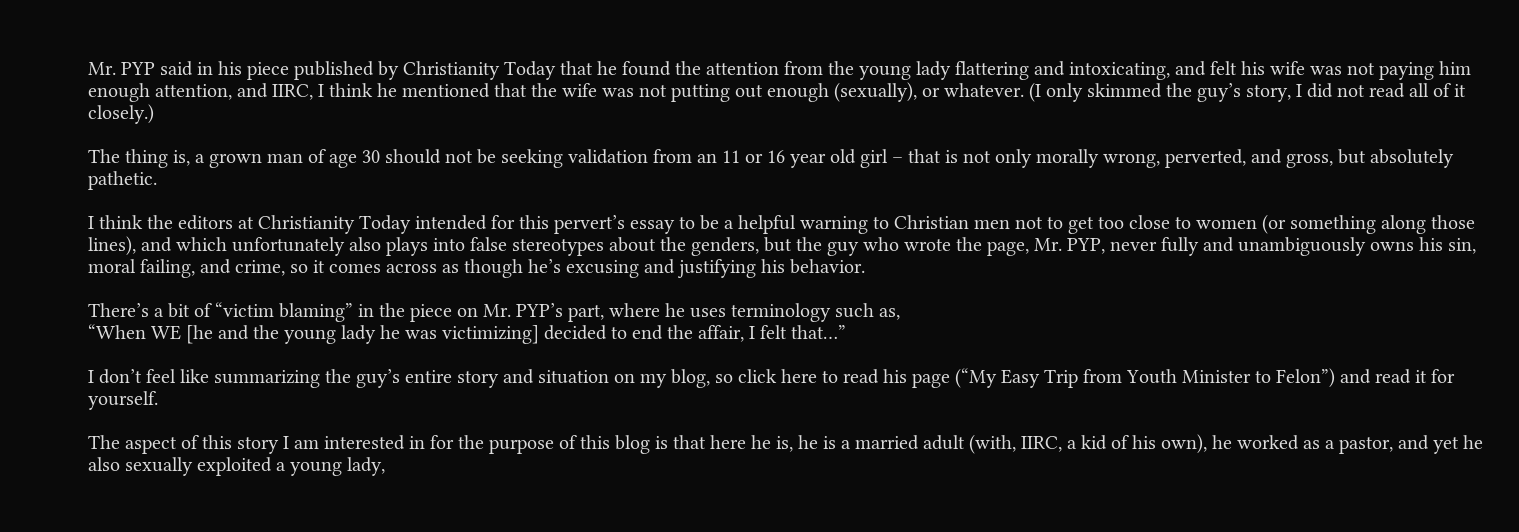Mr. PYP said in his piece published by Christianity Today that he found the attention from the young lady flattering and intoxicating, and felt his wife was not paying him enough attention, and IIRC, I think he mentioned that the wife was not putting out enough (sexually), or whatever. (I only skimmed the guy’s story, I did not read all of it closely.)

The thing is, a grown man of age 30 should not be seeking validation from an 11 or 16 year old girl – that is not only morally wrong, perverted, and gross, but absolutely pathetic.

I think the editors at Christianity Today intended for this pervert’s essay to be a helpful warning to Christian men not to get too close to women (or something along those lines), and which unfortunately also plays into false stereotypes about the genders, but the guy who wrote the page, Mr. PYP, never fully and unambiguously owns his sin, moral failing, and crime, so it comes across as though he’s excusing and justifying his behavior.

There’s a bit of “victim blaming” in the piece on Mr. PYP’s part, where he uses terminology such as,
“When WE [he and the young lady he was victimizing] decided to end the affair, I felt that…”

I don’t feel like summarizing the guy’s entire story and situation on my blog, so click here to read his page (“My Easy Trip from Youth Minister to Felon”) and read it for yourself.

The aspect of this story I am interested in for the purpose of this blog is that here he is, he is a married adult (with, IIRC, a kid of his own), he worked as a pastor, and yet he also sexually exploited a young lady,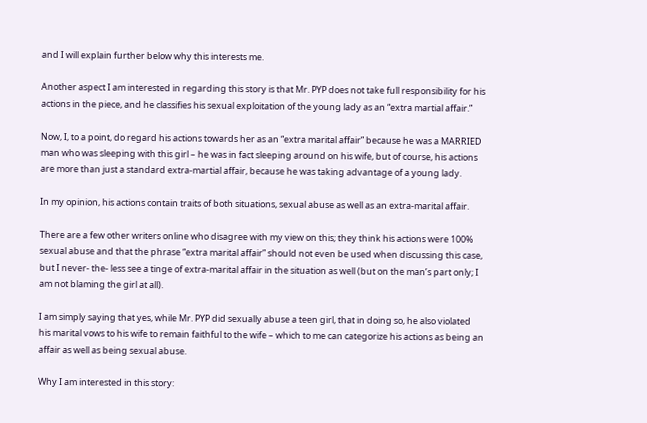and I will explain further below why this interests me.

Another aspect I am interested in regarding this story is that Mr. PYP does not take full responsibility for his actions in the piece, and he classifies his sexual exploitation of the young lady as an “extra martial affair.”

Now, I, to a point, do regard his actions towards her as an “extra marital affair” because he was a MARRIED man who was sleeping with this girl – he was in fact sleeping around on his wife, but of course, his actions are more than just a standard extra-martial affair, because he was taking advantage of a young lady.

In my opinion, his actions contain traits of both situations, sexual abuse as well as an extra-marital affair.

There are a few other writers online who disagree with my view on this; they think his actions were 100% sexual abuse and that the phrase “extra marital affair” should not even be used when discussing this case, but I never- the- less see a tinge of extra-marital affair in the situation as well (but on the man’s part only; I am not blaming the girl at all).

I am simply saying that yes, while Mr. PYP did sexually abuse a teen girl, that in doing so, he also violated his marital vows to his wife to remain faithful to the wife – which to me can categorize his actions as being an affair as well as being sexual abuse.

Why I am interested in this story: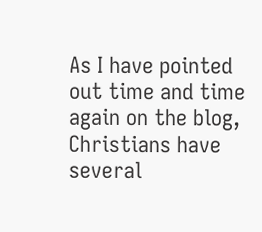As I have pointed out time and time again on the blog, Christians have several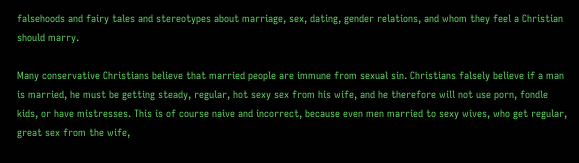falsehoods and fairy tales and stereotypes about marriage, sex, dating, gender relations, and whom they feel a Christian should marry.

Many conservative Christians believe that married people are immune from sexual sin. Christians falsely believe if a man is married, he must be getting steady, regular, hot sexy sex from his wife, and he therefore will not use porn, fondle kids, or have mistresses. This is of course naive and incorrect, because even men married to sexy wives, who get regular, great sex from the wife,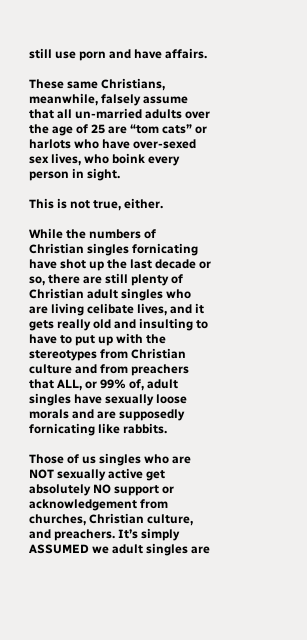still use porn and have affairs.

These same Christians, meanwhile, falsely assume that all un-married adults over the age of 25 are “tom cats” or harlots who have over-sexed sex lives, who boink every person in sight.

This is not true, either.

While the numbers of Christian singles fornicating have shot up the last decade or so, there are still plenty of Christian adult singles who are living celibate lives, and it gets really old and insulting to have to put up with the stereotypes from Christian culture and from preachers that ALL, or 99% of, adult singles have sexually loose morals and are supposedly fornicating like rabbits.

Those of us singles who are NOT sexually active get absolutely NO support or acknowledgement from churches, Christian culture, and preachers. It’s simply ASSUMED we adult singles are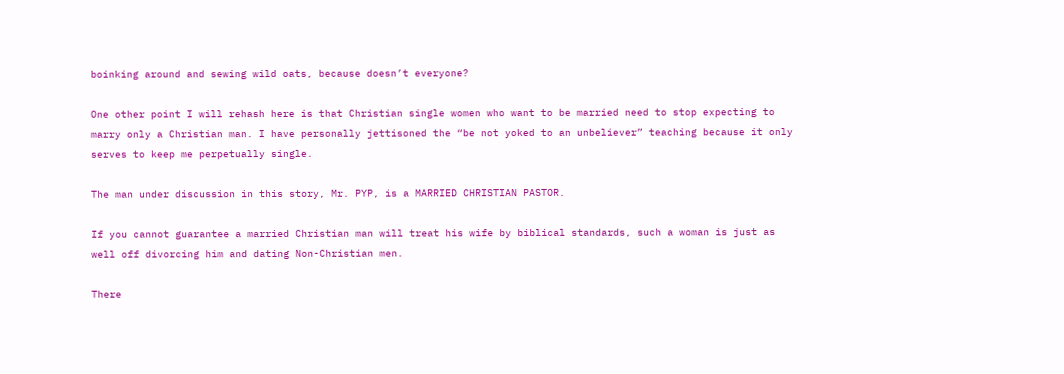boinking around and sewing wild oats, because doesn’t everyone?

One other point I will rehash here is that Christian single women who want to be married need to stop expecting to marry only a Christian man. I have personally jettisoned the “be not yoked to an unbeliever” teaching because it only serves to keep me perpetually single.

The man under discussion in this story, Mr. PYP, is a MARRIED CHRISTIAN PASTOR.

If you cannot guarantee a married Christian man will treat his wife by biblical standards, such a woman is just as well off divorcing him and dating Non-Christian men.

There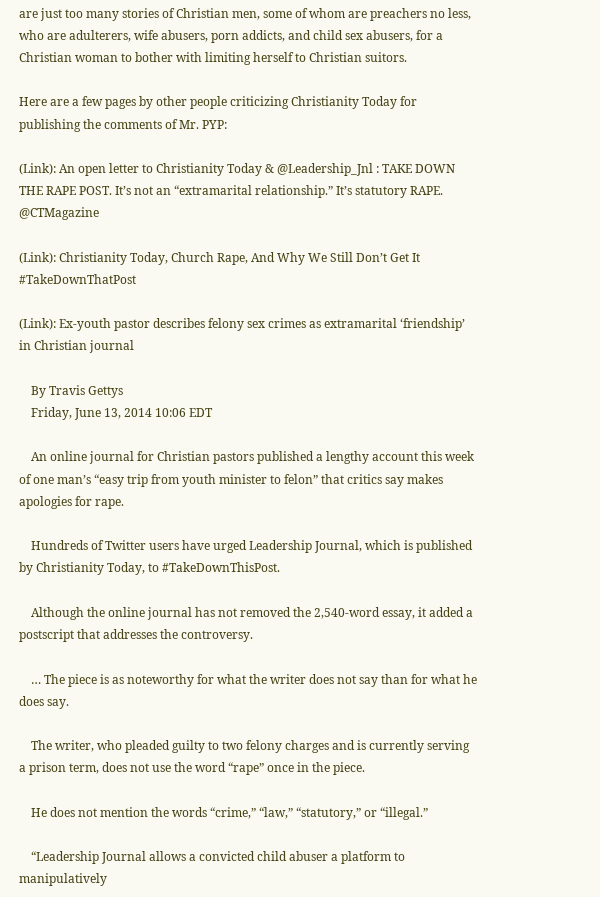are just too many stories of Christian men, some of whom are preachers no less, who are adulterers, wife abusers, porn addicts, and child sex abusers, for a Christian woman to bother with limiting herself to Christian suitors.

Here are a few pages by other people criticizing Christianity Today for publishing the comments of Mr. PYP:

(Link): An open letter to Christianity Today & @Leadership_Jnl : TAKE DOWN THE RAPE POST. It’s not an “extramarital relationship.” It’s statutory RAPE. @CTMagazine

(Link): Christianity Today, Church Rape, And Why We Still Don’t Get It #TakeDownThatPost

(Link): Ex-youth pastor describes felony sex crimes as extramarital ‘friendship’ in Christian journal

    By Travis Gettys
    Friday, June 13, 2014 10:06 EDT

    An online journal for Christian pastors published a lengthy account this week of one man’s “easy trip from youth minister to felon” that critics say makes apologies for rape.

    Hundreds of Twitter users have urged Leadership Journal, which is published by Christianity Today, to #TakeDownThisPost.

    Although the online journal has not removed the 2,540-word essay, it added a postscript that addresses the controversy.

    … The piece is as noteworthy for what the writer does not say than for what he does say.

    The writer, who pleaded guilty to two felony charges and is currently serving a prison term, does not use the word “rape” once in the piece.

    He does not mention the words “crime,” “law,” “statutory,” or “illegal.”

    “Leadership Journal allows a convicted child abuser a platform to manipulatively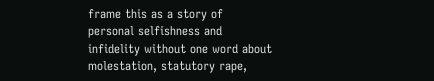frame this as a story of personal selfishness and infidelity without one word about molestation, statutory rape,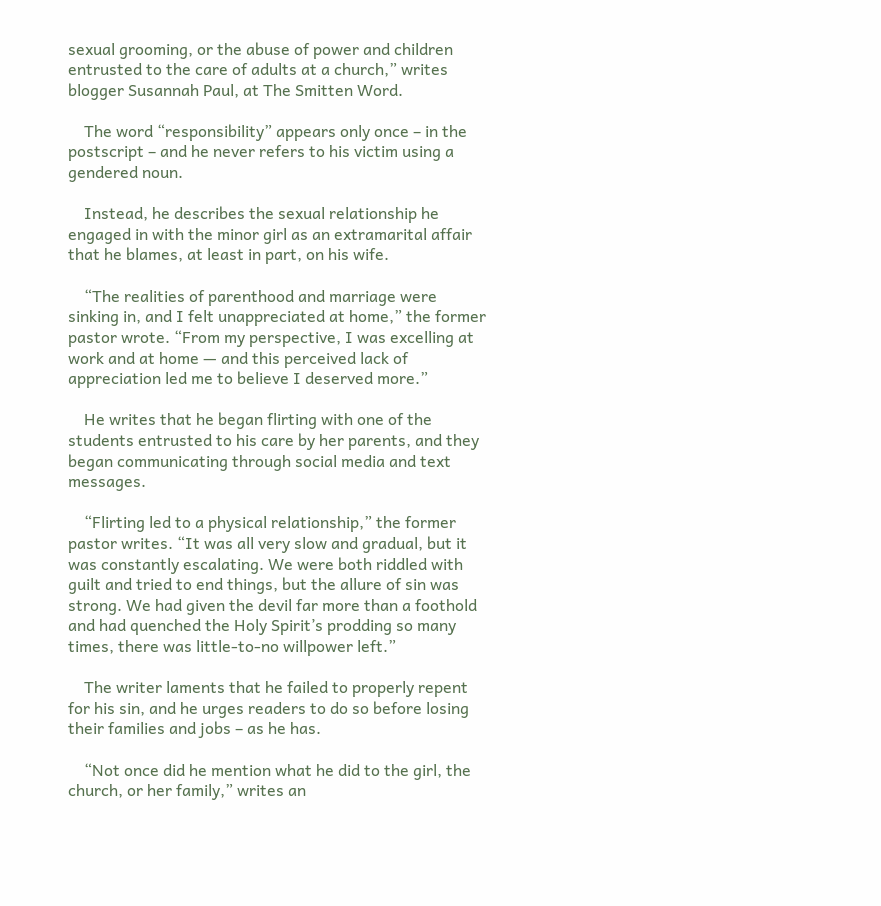sexual grooming, or the abuse of power and children entrusted to the care of adults at a church,” writes blogger Susannah Paul, at The Smitten Word.

    The word “responsibility” appears only once – in the postscript – and he never refers to his victim using a gendered noun.

    Instead, he describes the sexual relationship he engaged in with the minor girl as an extramarital affair that he blames, at least in part, on his wife.

    “The realities of parenthood and marriage were sinking in, and I felt unappreciated at home,” the former pastor wrote. “From my perspective, I was excelling at work and at home — and this perceived lack of appreciation led me to believe I deserved more.”

    He writes that he began flirting with one of the students entrusted to his care by her parents, and they began communicating through social media and text messages.

    “Flirting led to a physical relationship,” the former pastor writes. “It was all very slow and gradual, but it was constantly escalating. We were both riddled with guilt and tried to end things, but the allure of sin was strong. We had given the devil far more than a foothold and had quenched the Holy Spirit’s prodding so many times, there was little-to-no willpower left.”

    The writer laments that he failed to properly repent for his sin, and he urges readers to do so before losing their families and jobs – as he has.

    “Not once did he mention what he did to the girl, the church, or her family,” writes an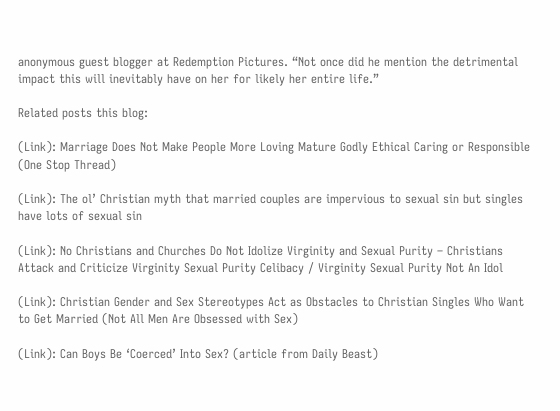anonymous guest blogger at Redemption Pictures. “Not once did he mention the detrimental impact this will inevitably have on her for likely her entire life.”

Related posts this blog:

(Link): Marriage Does Not Make People More Loving Mature Godly Ethical Caring or Responsible (One Stop Thread)

(Link): The ol’ Christian myth that married couples are impervious to sexual sin but singles have lots of sexual sin

(Link): No Christians and Churches Do Not Idolize Virginity and Sexual Purity – Christians Attack and Criticize Virginity Sexual Purity Celibacy / Virginity Sexual Purity Not An Idol

(Link): Christian Gender and Sex Stereotypes Act as Obstacles to Christian Singles Who Want to Get Married (Not All Men Are Obsessed with Sex)

(Link): Can Boys Be ‘Coerced’ Into Sex? (article from Daily Beast)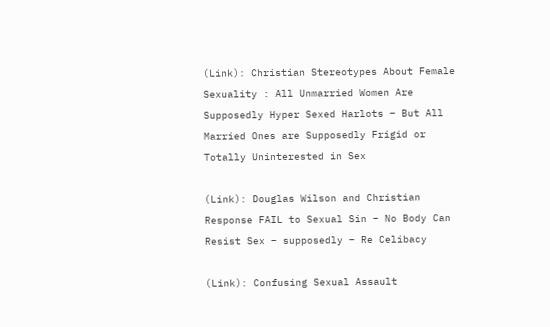(Link): Christian Stereotypes About Female Sexuality : All Unmarried Women Are Supposedly Hyper Sexed Harlots – But All Married Ones are Supposedly Frigid or Totally Uninterested in Sex

(Link): Douglas Wilson and Christian Response FAIL to Sexual Sin – No Body Can Resist Sex – supposedly – Re Celibacy

(Link): Confusing Sexual Assault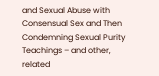and Sexual Abuse with Consensual Sex and Then Condemning Sexual Purity Teachings – and other, related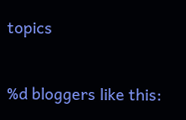topics

%d bloggers like this: